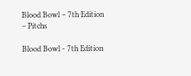Blood Bowl – 7th Edition – Pitchs

Blood Bowl - 7th Edition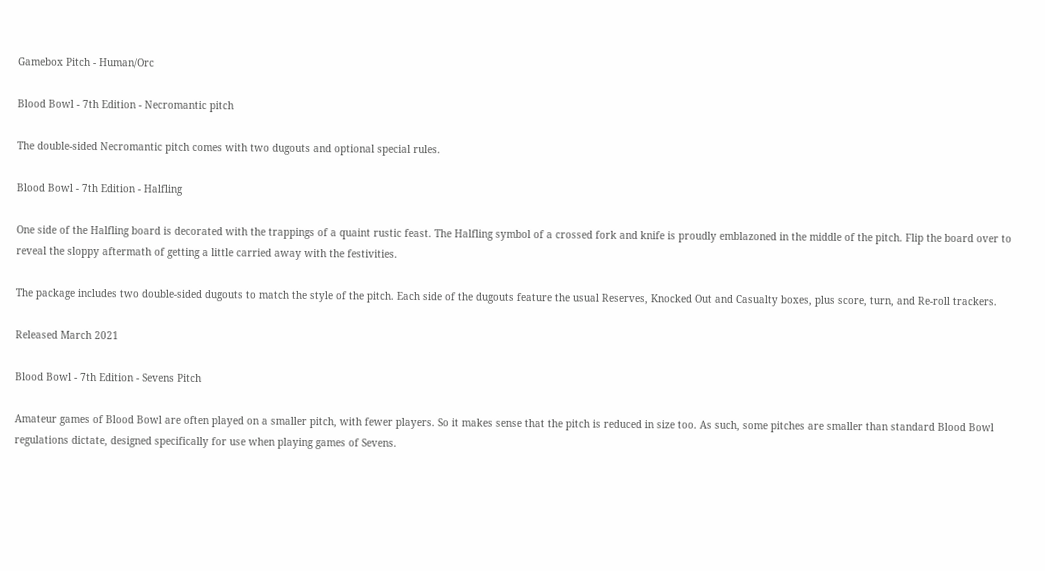Gamebox Pitch - Human/Orc

Blood Bowl - 7th Edition - Necromantic pitch

The double-sided Necromantic pitch comes with two dugouts and optional special rules.

Blood Bowl - 7th Edition - Halfling

One side of the Halfling board is decorated with the trappings of a quaint rustic feast. The Halfling symbol of a crossed fork and knife is proudly emblazoned in the middle of the pitch. Flip the board over to reveal the sloppy aftermath of getting a little carried away with the festivities.

The package includes two double-sided dugouts to match the style of the pitch. Each side of the dugouts feature the usual Reserves, Knocked Out and Casualty boxes, plus score, turn, and Re-roll trackers.

Released March 2021

Blood Bowl - 7th Edition - Sevens Pitch

Amateur games of Blood Bowl are often played on a smaller pitch, with fewer players. So it makes sense that the pitch is reduced in size too. As such, some pitches are smaller than standard Blood Bowl regulations dictate, designed specifically for use when playing games of Sevens.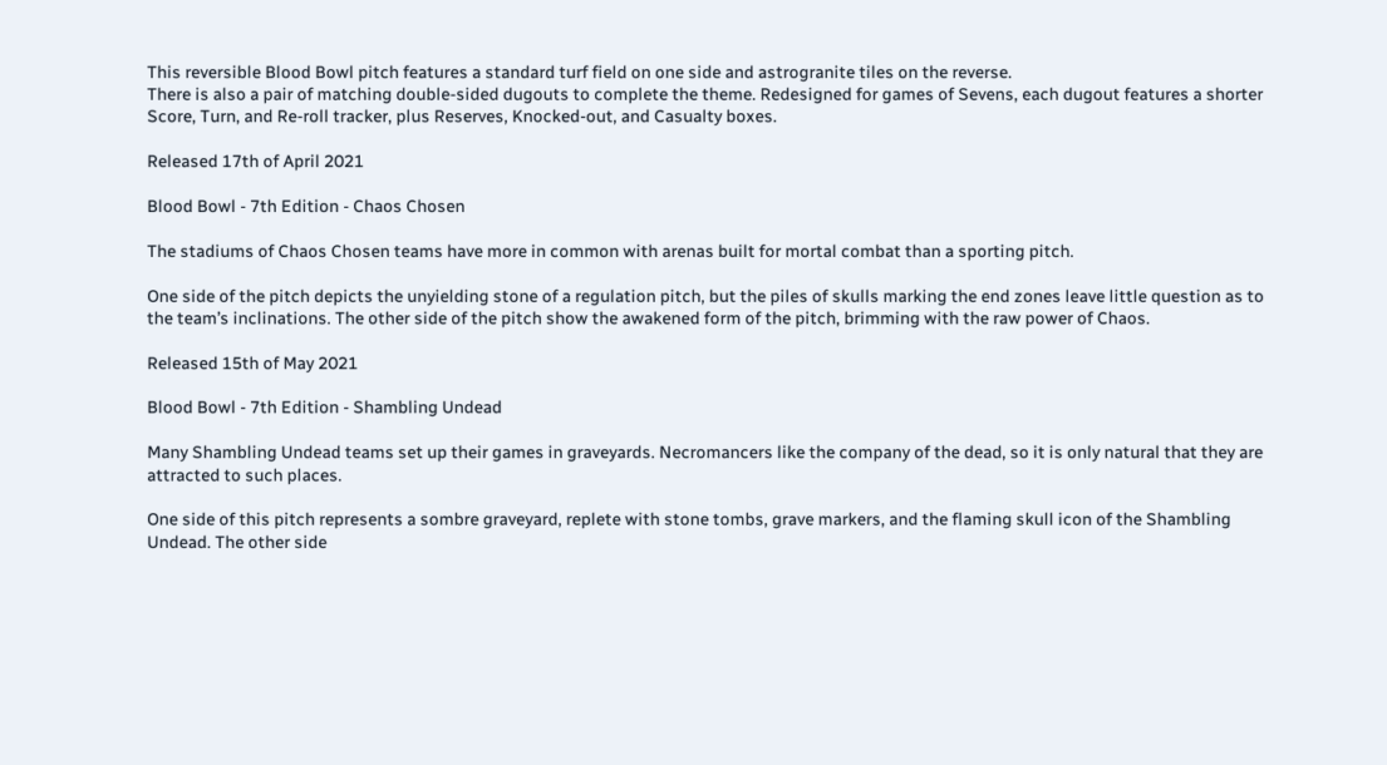This reversible Blood Bowl pitch features a standard turf field on one side and astrogranite tiles on the reverse.
There is also a pair of matching double-sided dugouts to complete the theme. Redesigned for games of Sevens, each dugout features a shorter Score, Turn, and Re-roll tracker, plus Reserves, Knocked-out, and Casualty boxes.

Released 17th of April 2021

Blood Bowl - 7th Edition - Chaos Chosen

The stadiums of Chaos Chosen teams have more in common with arenas built for mortal combat than a sporting pitch.

One side of the pitch depicts the unyielding stone of a regulation pitch, but the piles of skulls marking the end zones leave little question as to the team’s inclinations. The other side of the pitch show the awakened form of the pitch, brimming with the raw power of Chaos.

Released 15th of May 2021

Blood Bowl - 7th Edition - Shambling Undead

Many Shambling Undead teams set up their games in graveyards. Necromancers like the company of the dead, so it is only natural that they are attracted to such places.

One side of this pitch represents a sombre graveyard, replete with stone tombs, grave markers, and the flaming skull icon of the Shambling Undead. The other side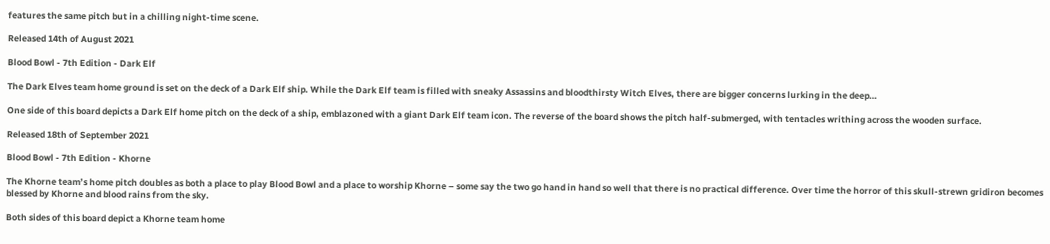features the same pitch but in a chilling night-time scene.

Released 14th of August 2021

Blood Bowl - 7th Edition - Dark Elf

The Dark Elves team home ground is set on the deck of a Dark Elf ship. While the Dark Elf team is filled with sneaky Assassins and bloodthirsty Witch Elves, there are bigger concerns lurking in the deep…

One side of this board depicts a Dark Elf home pitch on the deck of a ship, emblazoned with a giant Dark Elf team icon. The reverse of the board shows the pitch half-submerged, with tentacles writhing across the wooden surface.

Released 18th of September 2021

Blood Bowl - 7th Edition - Khorne

The Khorne team’s home pitch doubles as both a place to play Blood Bowl and a place to worship Khorne – some say the two go hand in hand so well that there is no practical difference. Over time the horror of this skull-strewn gridiron becomes blessed by Khorne and blood rains from the sky.

Both sides of this board depict a Khorne team home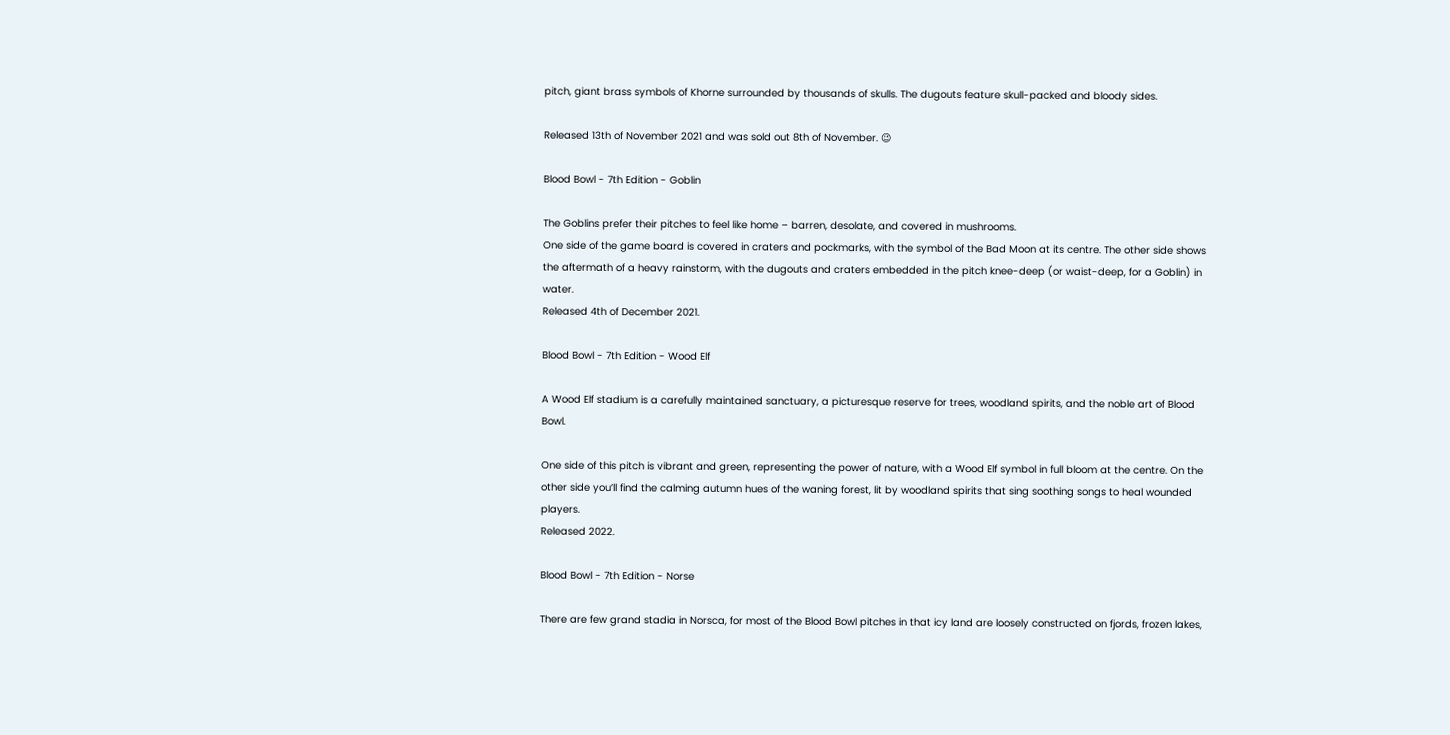pitch, giant brass symbols of Khorne surrounded by thousands of skulls. The dugouts feature skull-packed and bloody sides.

Released 13th of November 2021 and was sold out 8th of November. 😉

Blood Bowl - 7th Edition - Goblin

The Goblins prefer their pitches to feel like home – barren, desolate, and covered in mushrooms.
One side of the game board is covered in craters and pockmarks, with the symbol of the Bad Moon at its centre. The other side shows the aftermath of a heavy rainstorm, with the dugouts and craters embedded in the pitch knee-deep (or waist-deep, for a Goblin) in water.
Released 4th of December 2021.

Blood Bowl - 7th Edition - Wood Elf

A Wood Elf stadium is a carefully maintained sanctuary, a picturesque reserve for trees, woodland spirits, and the noble art of Blood Bowl.

One side of this pitch is vibrant and green, representing the power of nature, with a Wood Elf symbol in full bloom at the centre. On the other side you’ll find the calming autumn hues of the waning forest, lit by woodland spirits that sing soothing songs to heal wounded players.
Released 2022.

Blood Bowl - 7th Edition - Norse

There are few grand stadia in Norsca, for most of the Blood Bowl pitches in that icy land are loosely constructed on fjords, frozen lakes,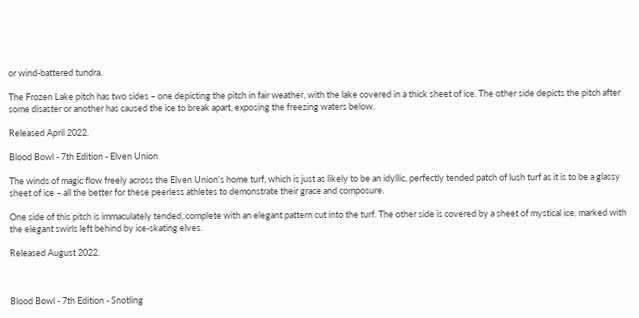or wind-battered tundra.

The Frozen Lake pitch has two sides – one depicting the pitch in fair weather, with the lake covered in a thick sheet of ice. The other side depicts the pitch after some disaster or another has caused the ice to break apart, exposing the freezing waters below.

Released April 2022.

Blood Bowl - 7th Edition - Elven Union

The winds of magic flow freely across the Elven Union’s home turf, which is just as likely to be an idyllic, perfectly tended patch of lush turf as it is to be a glassy sheet of ice – all the better for these peerless athletes to demonstrate their grace and composure.

One side of this pitch is immaculately tended, complete with an elegant pattern cut into the turf. The other side is covered by a sheet of mystical ice, marked with the elegant swirls left behind by ice-skating elves.

Released August 2022.



Blood Bowl - 7th Edition - Snotling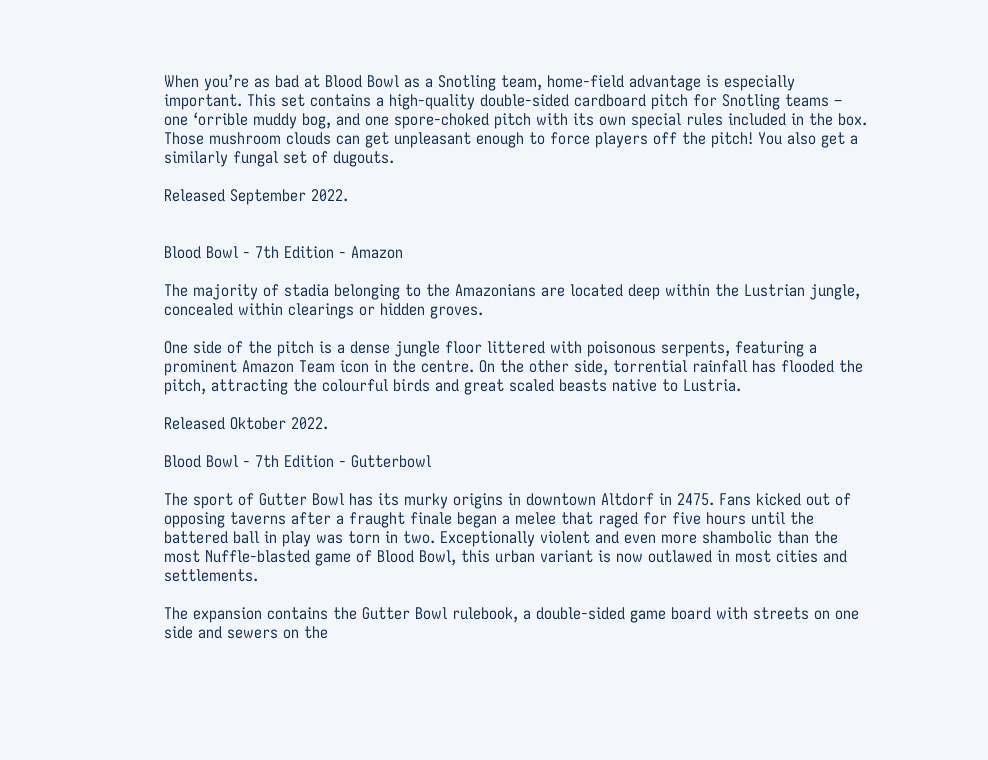When you’re as bad at Blood Bowl as a Snotling team, home-field advantage is especially important. This set contains a high-quality double-sided cardboard pitch for Snotling teams – one ‘orrible muddy bog, and one spore-choked pitch with its own special rules included in the box. Those mushroom clouds can get unpleasant enough to force players off the pitch! You also get a similarly fungal set of dugouts.

Released September 2022.


Blood Bowl - 7th Edition - Amazon

The majority of stadia belonging to the Amazonians are located deep within the Lustrian jungle, concealed within clearings or hidden groves.

One side of the pitch is a dense jungle floor littered with poisonous serpents, featuring a prominent Amazon Team icon in the centre. On the other side, torrential rainfall has flooded the pitch, attracting the colourful birds and great scaled beasts native to Lustria.

Released Oktober 2022.

Blood Bowl - 7th Edition - Gutterbowl

The sport of Gutter Bowl has its murky origins in downtown Altdorf in 2475. Fans kicked out of opposing taverns after a fraught finale began a melee that raged for five hours until the battered ball in play was torn in two. Exceptionally violent and even more shambolic than the most Nuffle-blasted game of Blood Bowl, this urban variant is now outlawed in most cities and settlements.

The expansion contains the Gutter Bowl rulebook, a double-sided game board with streets on one side and sewers on the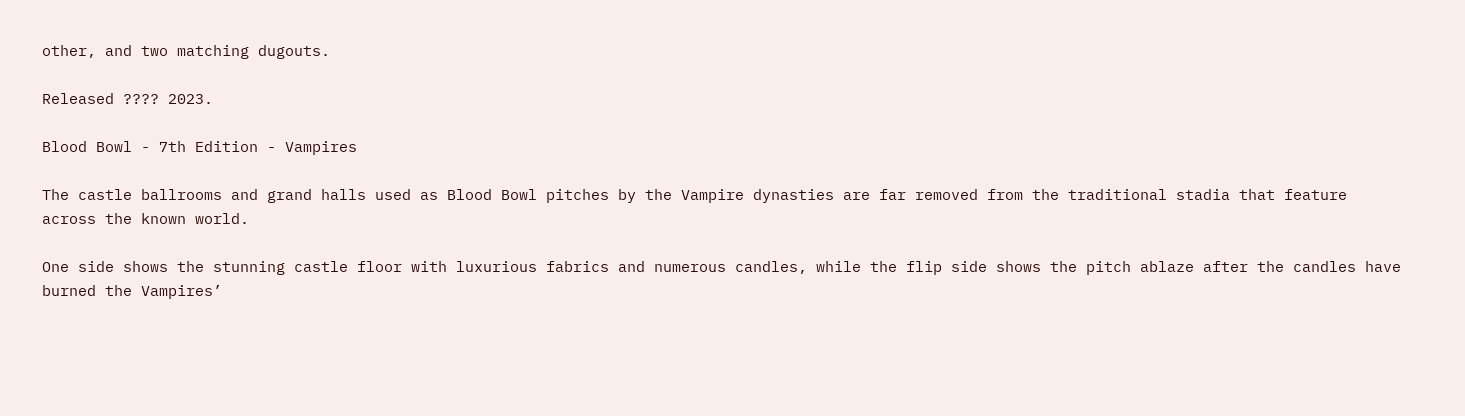other, and two matching dugouts.

Released ???? 2023.

Blood Bowl - 7th Edition - Vampires

The castle ballrooms and grand halls used as Blood Bowl pitches by the Vampire dynasties are far removed from the traditional stadia that feature across the known world.

One side shows the stunning castle floor with luxurious fabrics and numerous candles, while the flip side shows the pitch ablaze after the candles have burned the Vampires’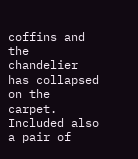coffins and the chandelier has collapsed on the carpet. Included also a pair of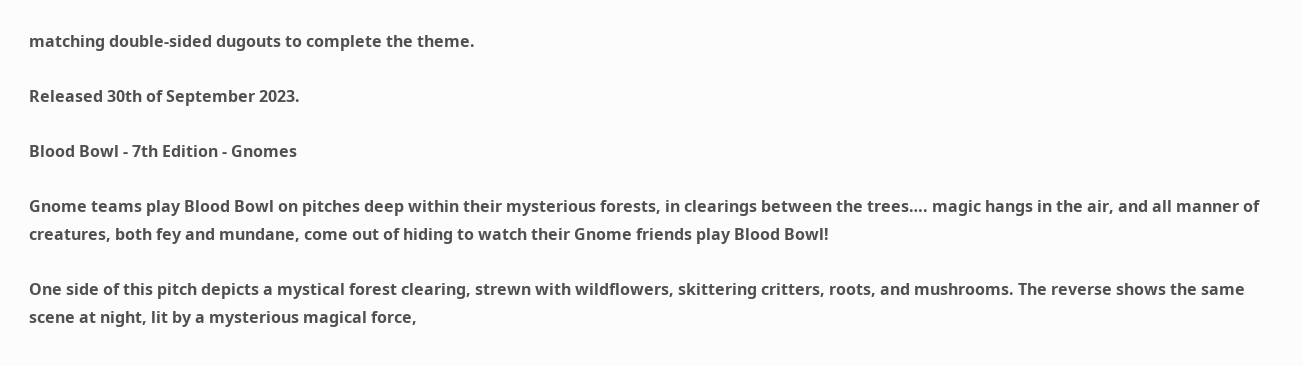matching double-sided dugouts to complete the theme.

Released 30th of September 2023.

Blood Bowl - 7th Edition - Gnomes

Gnome teams play Blood Bowl on pitches deep within their mysterious forests, in clearings between the trees…. magic hangs in the air, and all manner of creatures, both fey and mundane, come out of hiding to watch their Gnome friends play Blood Bowl!

One side of this pitch depicts a mystical forest clearing, strewn with wildflowers, skittering critters, roots, and mushrooms. The reverse shows the same scene at night, lit by a mysterious magical force,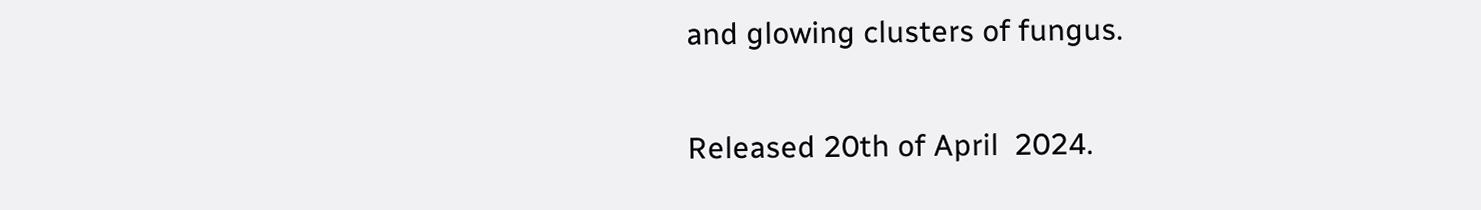and glowing clusters of fungus.

Released 20th of April  2024.